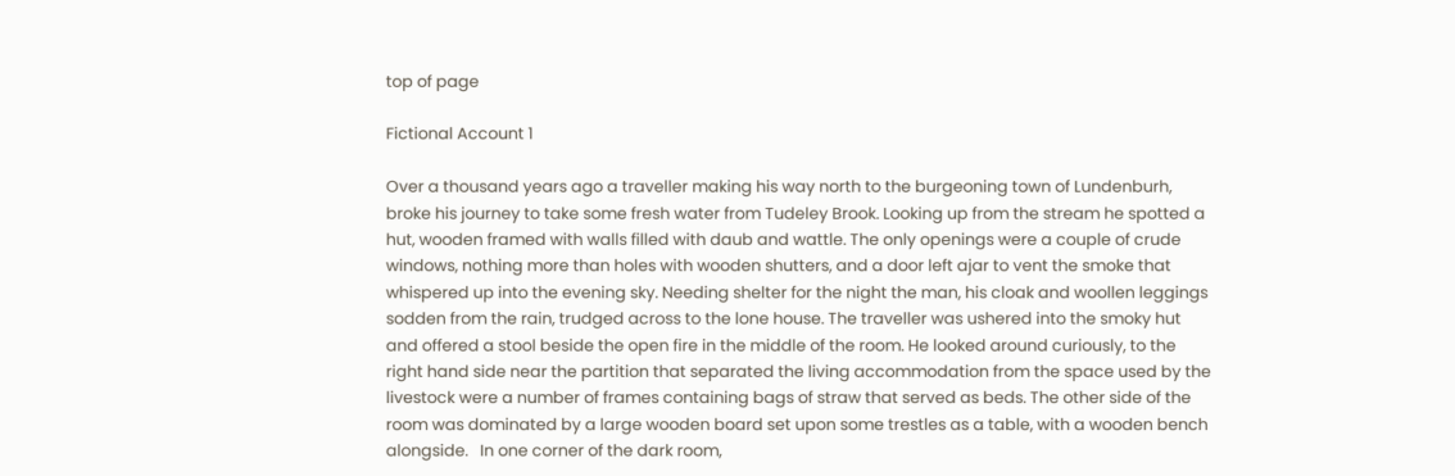top of page

Fictional Account 1

Over a thousand years ago a traveller making his way north to the burgeoning town of Lundenburh, broke his journey to take some fresh water from Tudeley Brook. Looking up from the stream he spotted a hut, wooden framed with walls filled with daub and wattle. The only openings were a couple of crude windows, nothing more than holes with wooden shutters, and a door left ajar to vent the smoke that whispered up into the evening sky. Needing shelter for the night the man, his cloak and woollen leggings sodden from the rain, trudged across to the lone house. The traveller was ushered into the smoky hut and offered a stool beside the open fire in the middle of the room. He looked around curiously, to the right hand side near the partition that separated the living accommodation from the space used by the livestock were a number of frames containing bags of straw that served as beds. The other side of the room was dominated by a large wooden board set upon some trestles as a table, with a wooden bench alongside.   In one corner of the dark room,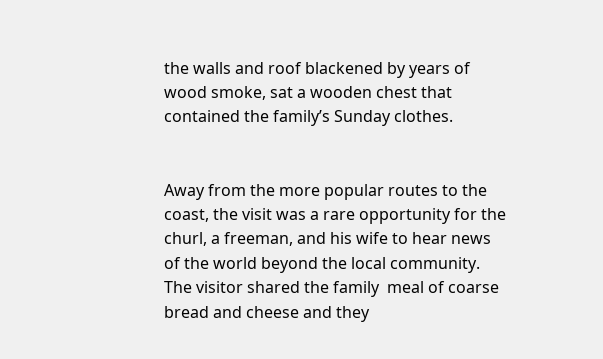the walls and roof blackened by years of wood smoke, sat a wooden chest that contained the family’s Sunday clothes.


Away from the more popular routes to the coast, the visit was a rare opportunity for the churl, a freeman, and his wife to hear news of the world beyond the local community. The visitor shared the family  meal of coarse bread and cheese and they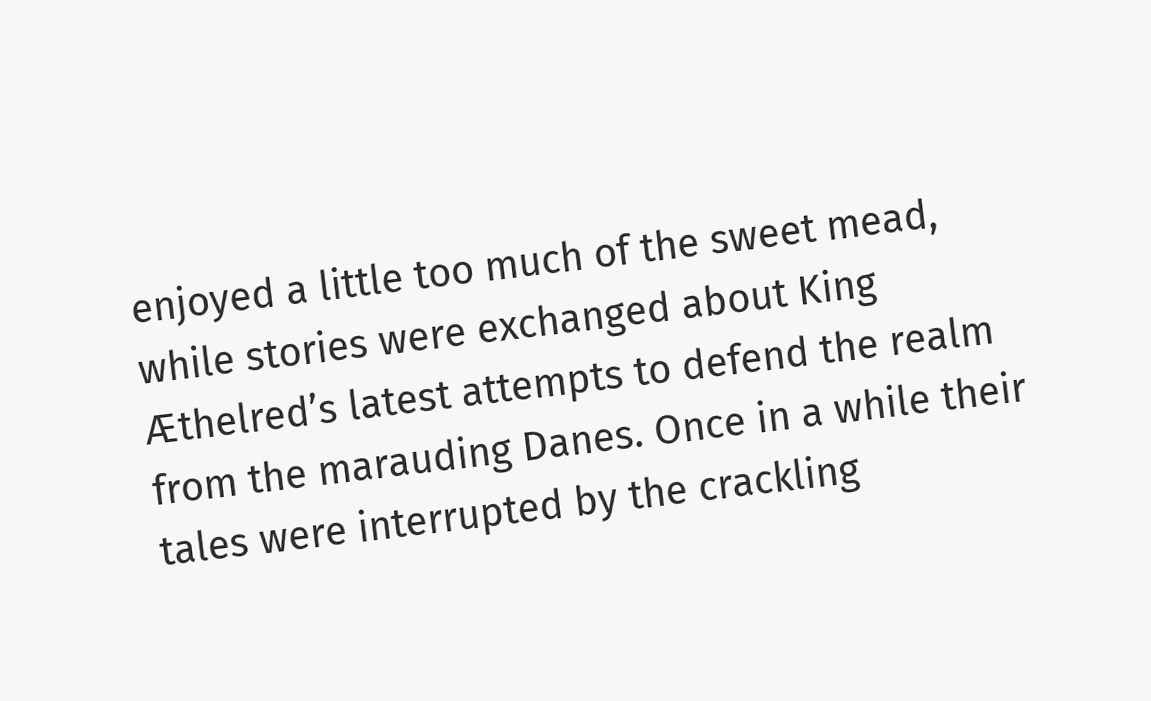enjoyed a little too much of the sweet mead, while stories were exchanged about King Æthelred’s latest attempts to defend the realm from the marauding Danes. Once in a while their tales were interrupted by the crackling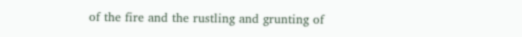of the fire and the rustling and grunting of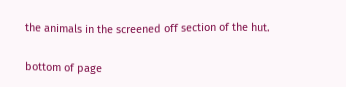the animals in the screened off section of the hut.

bottom of page